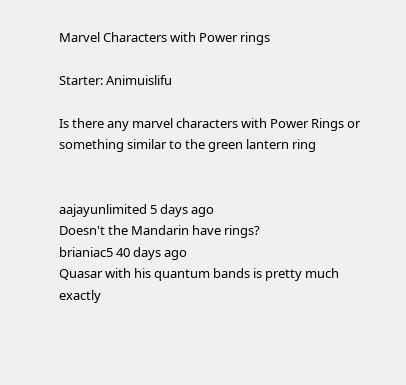Marvel Characters with Power rings

Starter: Animuislifu

Is there any marvel characters with Power Rings or something similar to the green lantern ring


aajayunlimited 5 days ago
Doesn't the Mandarin have rings?
brianiac5 40 days ago
Quasar with his quantum bands is pretty much exactly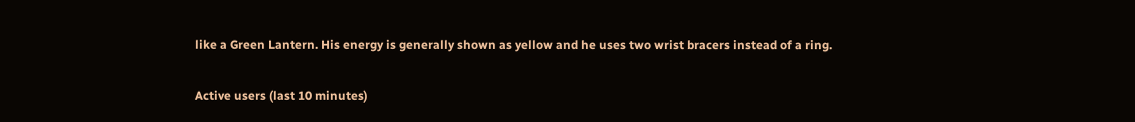like a Green Lantern. His energy is generally shown as yellow and he uses two wrist bracers instead of a ring.

Active users (last 10 minutes)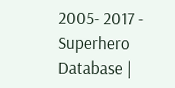2005- 2017 - Superhero Database |